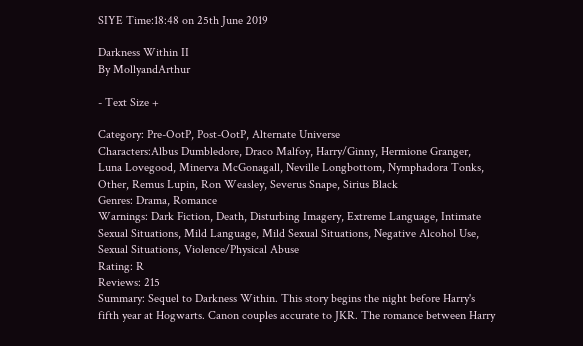SIYE Time:18:48 on 25th June 2019

Darkness Within II
By MollyandArthur

- Text Size +

Category: Pre-OotP, Post-OotP, Alternate Universe
Characters:Albus Dumbledore, Draco Malfoy, Harry/Ginny, Hermione Granger, Luna Lovegood, Minerva McGonagall, Neville Longbottom, Nymphadora Tonks, Other, Remus Lupin, Ron Weasley, Severus Snape, Sirius Black
Genres: Drama, Romance
Warnings: Dark Fiction, Death, Disturbing Imagery, Extreme Language, Intimate Sexual Situations, Mild Language, Mild Sexual Situations, Negative Alcohol Use, Sexual Situations, Violence/Physical Abuse
Rating: R
Reviews: 215
Summary: Sequel to Darkness Within. This story begins the night before Harry's fifth year at Hogwarts. Canon couples accurate to JKR. The romance between Harry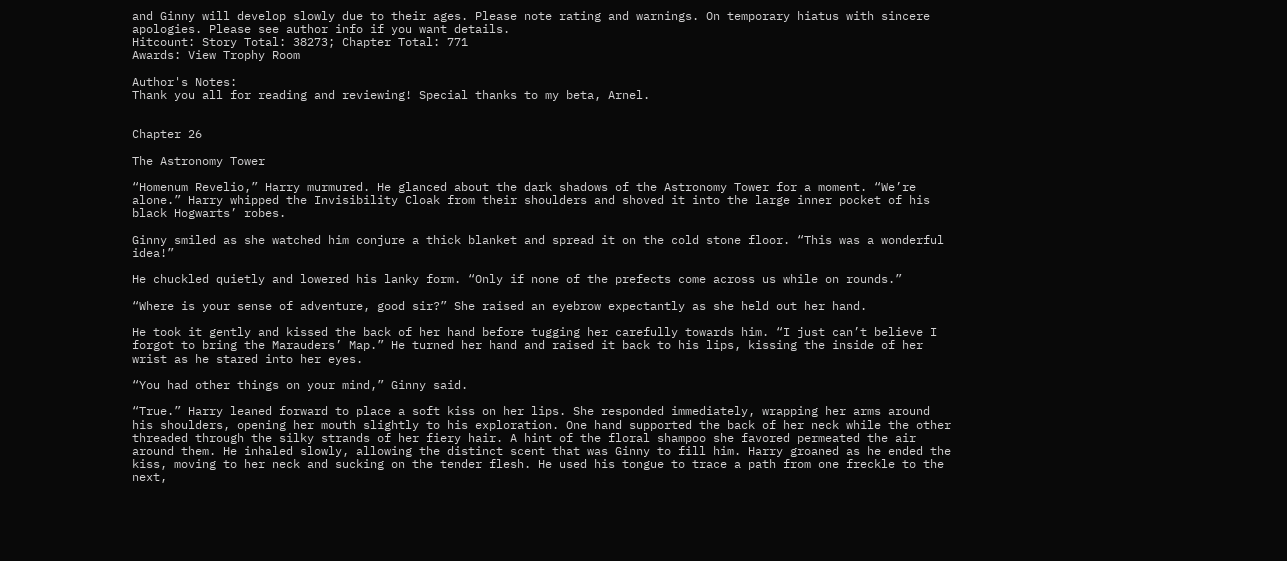and Ginny will develop slowly due to their ages. Please note rating and warnings. On temporary hiatus with sincere apologies. Please see author info if you want details.
Hitcount: Story Total: 38273; Chapter Total: 771
Awards: View Trophy Room

Author's Notes:
Thank you all for reading and reviewing! Special thanks to my beta, Arnel.


Chapter 26

The Astronomy Tower

“Homenum Revelio,” Harry murmured. He glanced about the dark shadows of the Astronomy Tower for a moment. “We’re alone.” Harry whipped the Invisibility Cloak from their shoulders and shoved it into the large inner pocket of his black Hogwarts’ robes.

Ginny smiled as she watched him conjure a thick blanket and spread it on the cold stone floor. “This was a wonderful idea!”

He chuckled quietly and lowered his lanky form. “Only if none of the prefects come across us while on rounds.”

“Where is your sense of adventure, good sir?” She raised an eyebrow expectantly as she held out her hand.

He took it gently and kissed the back of her hand before tugging her carefully towards him. “I just can’t believe I forgot to bring the Marauders’ Map.” He turned her hand and raised it back to his lips, kissing the inside of her wrist as he stared into her eyes.

“You had other things on your mind,” Ginny said.

“True.” Harry leaned forward to place a soft kiss on her lips. She responded immediately, wrapping her arms around his shoulders, opening her mouth slightly to his exploration. One hand supported the back of her neck while the other threaded through the silky strands of her fiery hair. A hint of the floral shampoo she favored permeated the air around them. He inhaled slowly, allowing the distinct scent that was Ginny to fill him. Harry groaned as he ended the kiss, moving to her neck and sucking on the tender flesh. He used his tongue to trace a path from one freckle to the next,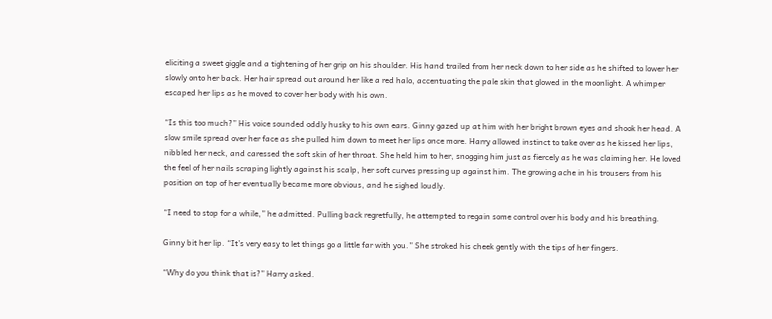eliciting a sweet giggle and a tightening of her grip on his shoulder. His hand trailed from her neck down to her side as he shifted to lower her slowly onto her back. Her hair spread out around her like a red halo, accentuating the pale skin that glowed in the moonlight. A whimper escaped her lips as he moved to cover her body with his own.

“Is this too much?” His voice sounded oddly husky to his own ears. Ginny gazed up at him with her bright brown eyes and shook her head. A slow smile spread over her face as she pulled him down to meet her lips once more. Harry allowed instinct to take over as he kissed her lips, nibbled her neck, and caressed the soft skin of her throat. She held him to her, snogging him just as fiercely as he was claiming her. He loved the feel of her nails scraping lightly against his scalp, her soft curves pressing up against him. The growing ache in his trousers from his position on top of her eventually became more obvious, and he sighed loudly.

“I need to stop for a while,” he admitted. Pulling back regretfully, he attempted to regain some control over his body and his breathing.

Ginny bit her lip. “It’s very easy to let things go a little far with you.” She stroked his cheek gently with the tips of her fingers.

“Why do you think that is?” Harry asked.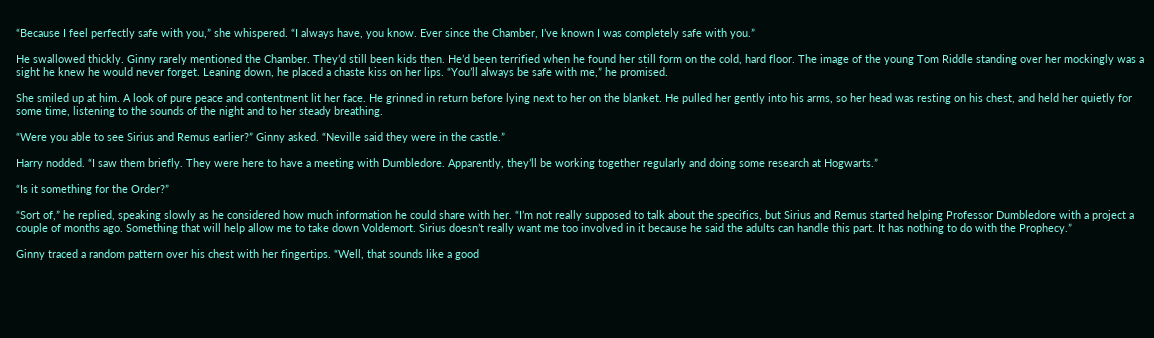“Because I feel perfectly safe with you,” she whispered. “I always have, you know. Ever since the Chamber, I’ve known I was completely safe with you.”

He swallowed thickly. Ginny rarely mentioned the Chamber. They’d still been kids then. He’d been terrified when he found her still form on the cold, hard floor. The image of the young Tom Riddle standing over her mockingly was a sight he knew he would never forget. Leaning down, he placed a chaste kiss on her lips. “You’ll always be safe with me,” he promised.

She smiled up at him. A look of pure peace and contentment lit her face. He grinned in return before lying next to her on the blanket. He pulled her gently into his arms, so her head was resting on his chest, and held her quietly for some time, listening to the sounds of the night and to her steady breathing.

“Were you able to see Sirius and Remus earlier?” Ginny asked. “Neville said they were in the castle.”

Harry nodded. “I saw them briefly. They were here to have a meeting with Dumbledore. Apparently, they’ll be working together regularly and doing some research at Hogwarts.”

“Is it something for the Order?”

“Sort of,” he replied, speaking slowly as he considered how much information he could share with her. “I’m not really supposed to talk about the specifics, but Sirius and Remus started helping Professor Dumbledore with a project a couple of months ago. Something that will help allow me to take down Voldemort. Sirius doesn’t really want me too involved in it because he said the adults can handle this part. It has nothing to do with the Prophecy.”

Ginny traced a random pattern over his chest with her fingertips. “Well, that sounds like a good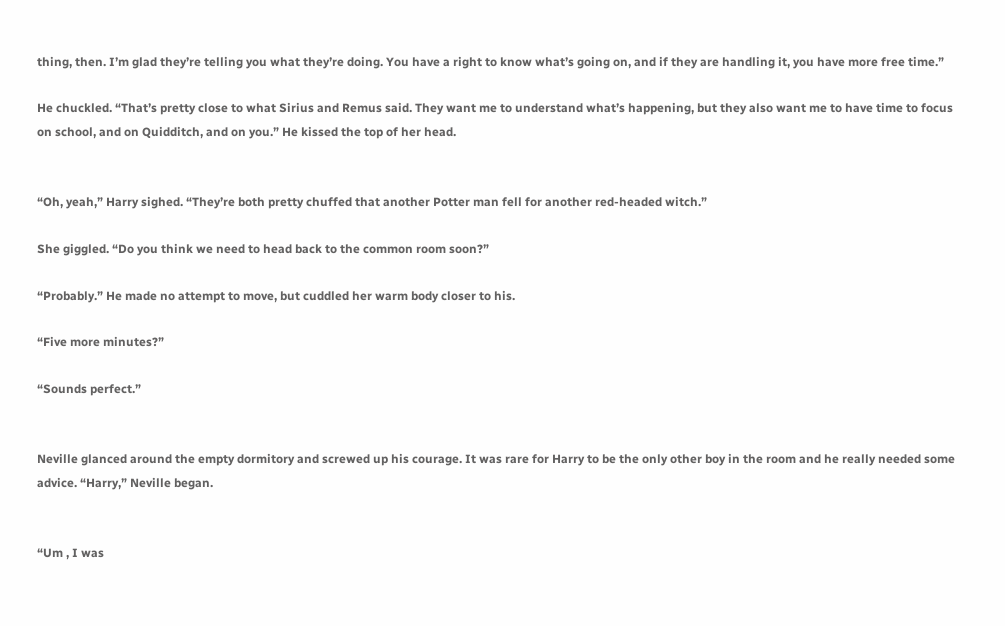thing, then. I’m glad they’re telling you what they’re doing. You have a right to know what’s going on, and if they are handling it, you have more free time.”

He chuckled. “That’s pretty close to what Sirius and Remus said. They want me to understand what’s happening, but they also want me to have time to focus on school, and on Quidditch, and on you.” He kissed the top of her head.


“Oh, yeah,” Harry sighed. “They’re both pretty chuffed that another Potter man fell for another red-headed witch.”

She giggled. “Do you think we need to head back to the common room soon?”

“Probably.” He made no attempt to move, but cuddled her warm body closer to his.

“Five more minutes?”

“Sounds perfect.”


Neville glanced around the empty dormitory and screwed up his courage. It was rare for Harry to be the only other boy in the room and he really needed some advice. “Harry,” Neville began.


“Um , I was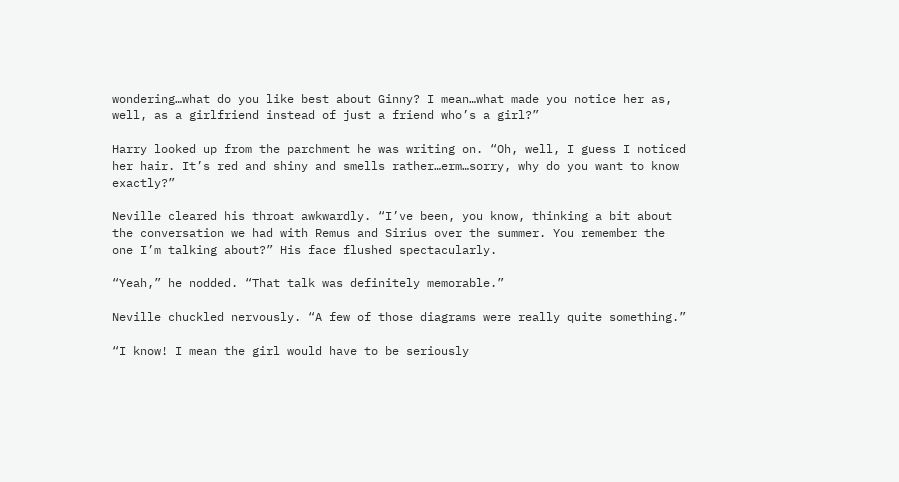wondering…what do you like best about Ginny? I mean…what made you notice her as, well, as a girlfriend instead of just a friend who’s a girl?”

Harry looked up from the parchment he was writing on. “Oh, well, I guess I noticed her hair. It’s red and shiny and smells rather…erm…sorry, why do you want to know exactly?”

Neville cleared his throat awkwardly. “I’ve been, you know, thinking a bit about the conversation we had with Remus and Sirius over the summer. You remember the one I’m talking about?” His face flushed spectacularly.

“Yeah,” he nodded. “That talk was definitely memorable.”

Neville chuckled nervously. “A few of those diagrams were really quite something.”

“I know! I mean the girl would have to be seriously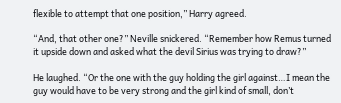flexible to attempt that one position,” Harry agreed.

“And, that other one?” Neville snickered. “Remember how Remus turned it upside down and asked what the devil Sirius was trying to draw?”

He laughed. “Or the one with the guy holding the girl against…I mean the guy would have to be very strong and the girl kind of small, don’t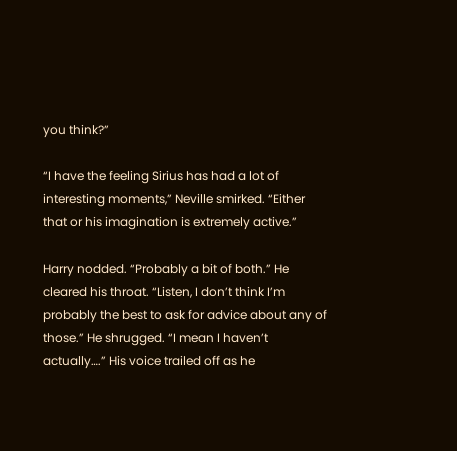you think?”

“I have the feeling Sirius has had a lot of interesting moments,” Neville smirked. “Either that or his imagination is extremely active.”

Harry nodded. “Probably a bit of both.” He cleared his throat. “Listen, I don’t think I’m probably the best to ask for advice about any of those.” He shrugged. “I mean I haven’t actually….” His voice trailed off as he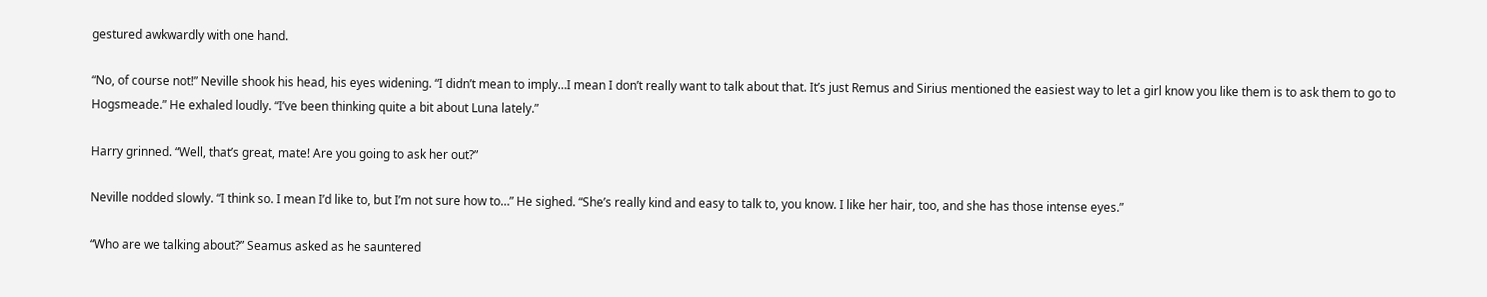gestured awkwardly with one hand.

“No, of course not!” Neville shook his head, his eyes widening. “I didn’t mean to imply…I mean I don’t really want to talk about that. It’s just Remus and Sirius mentioned the easiest way to let a girl know you like them is to ask them to go to Hogsmeade.” He exhaled loudly. “I’ve been thinking quite a bit about Luna lately.”

Harry grinned. “Well, that’s great, mate! Are you going to ask her out?”

Neville nodded slowly. “I think so. I mean I’d like to, but I’m not sure how to…” He sighed. “She’s really kind and easy to talk to, you know. I like her hair, too, and she has those intense eyes.”

“Who are we talking about?” Seamus asked as he sauntered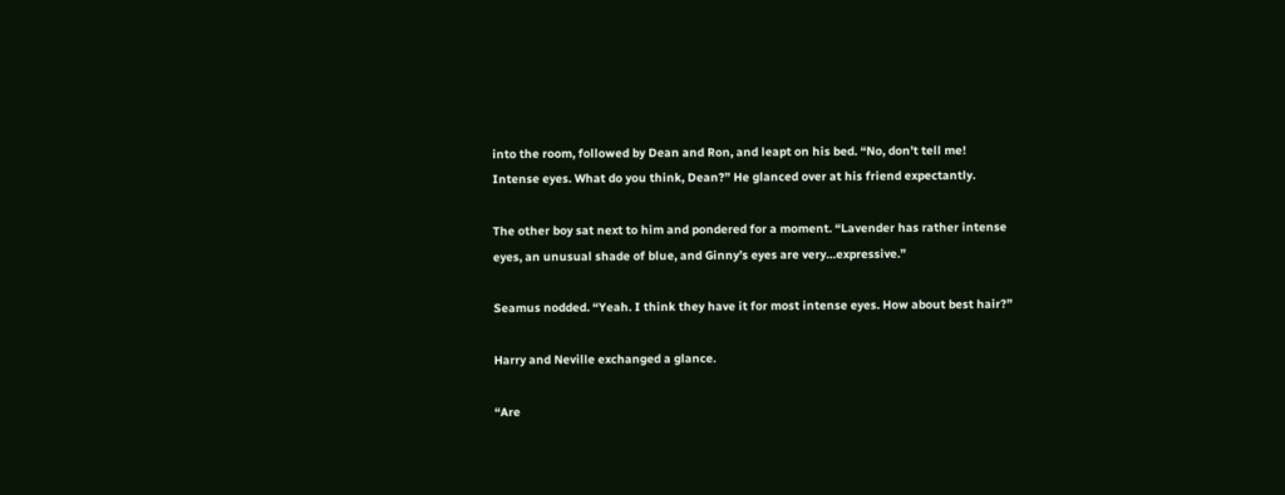into the room, followed by Dean and Ron, and leapt on his bed. “No, don’t tell me! Intense eyes. What do you think, Dean?” He glanced over at his friend expectantly.

The other boy sat next to him and pondered for a moment. “Lavender has rather intense eyes, an unusual shade of blue, and Ginny’s eyes are very…expressive.”

Seamus nodded. “Yeah. I think they have it for most intense eyes. How about best hair?”

Harry and Neville exchanged a glance.

“Are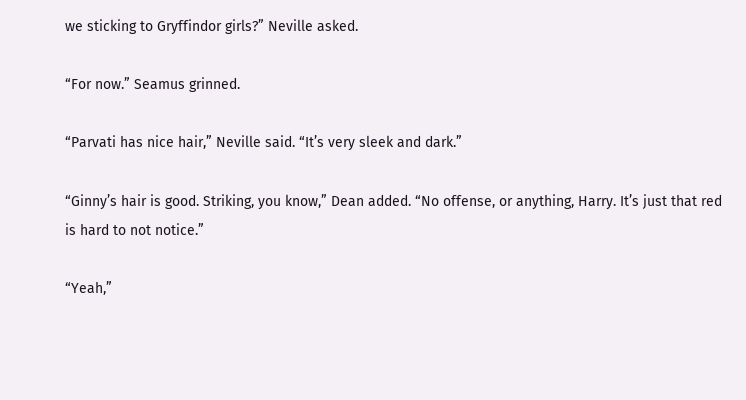we sticking to Gryffindor girls?” Neville asked.

“For now.” Seamus grinned.

“Parvati has nice hair,” Neville said. “It’s very sleek and dark.”

“Ginny’s hair is good. Striking, you know,” Dean added. “No offense, or anything, Harry. It’s just that red is hard to not notice.”

“Yeah,”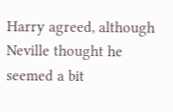Harry agreed, although Neville thought he seemed a bit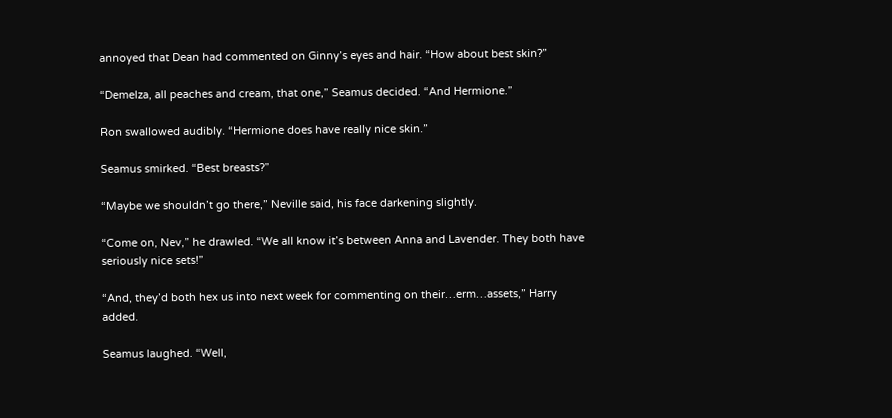annoyed that Dean had commented on Ginny’s eyes and hair. “How about best skin?”

“Demelza, all peaches and cream, that one,” Seamus decided. “And Hermione.”

Ron swallowed audibly. “Hermione does have really nice skin.”

Seamus smirked. “Best breasts?”

“Maybe we shouldn’t go there,” Neville said, his face darkening slightly.

“Come on, Nev,” he drawled. “We all know it’s between Anna and Lavender. They both have seriously nice sets!”

“And, they’d both hex us into next week for commenting on their…erm…assets,” Harry added.

Seamus laughed. “Well,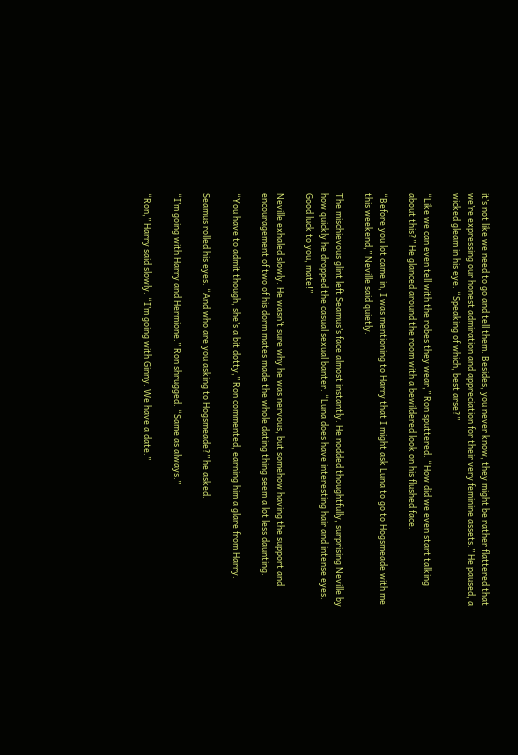it’s not like we need to go and tell them. Besides, you never know, they might be rather flattered that we’re expressing our honest admiration and appreciation for their very feminine assets.” He paused, a wicked gleam in his eye. “Speaking of which, best arse?”

“Like we can even tell with the robes they wear,” Ron sputtered. “How did we even start talking about this?” He glanced around the room with a bewildered look on his flushed face.

“Before you lot came in, I was mentioning to Harry that I might ask Luna to go to Hogsmeade with me this weekend,” Neville said quietly.

The mischievous glint left Seamus’s face almost instantly. He nodded thoughtfully, surprising Neville by how quickly he dropped the casual sexual banter. “Luna does have interesting hair and intense eyes. Good luck to you, mate!”

Neville exhaled slowly. He wasn’t sure why he was nervous, but somehow having the support and encouragement of two of his dorm mates made the whole dating thing seem a lot less daunting.

“You have to admit though, she’s a bit dotty,” Ron commented, earning him a glare from Harry.

Seamus rolled his eyes. “And who are you asking to Hogsmeade?” he asked.

“I’m going with Harry and Hermione.” Ron shrugged. “Same as always.”

“Ron,” Harry said slowly. “I’m going with Ginny. We have a date.”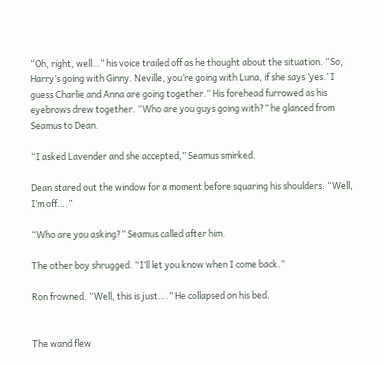“Oh, right, well…” his voice trailed off as he thought about the situation. “So, Harry’s going with Ginny. Neville, you’re going with Luna, if she says ‘yes.’ I guess Charlie and Anna are going together.” His forehead furrowed as his eyebrows drew together. “Who are you guys going with?” he glanced from Seamus to Dean.

“I asked Lavender and she accepted,” Seamus smirked.

Dean stared out the window for a moment before squaring his shoulders. “Well, I’m off….”

“Who are you asking?” Seamus called after him.

The other boy shrugged. “I’ll let you know when I come back.”

Ron frowned. “Well, this is just….” He collapsed on his bed.


The wand flew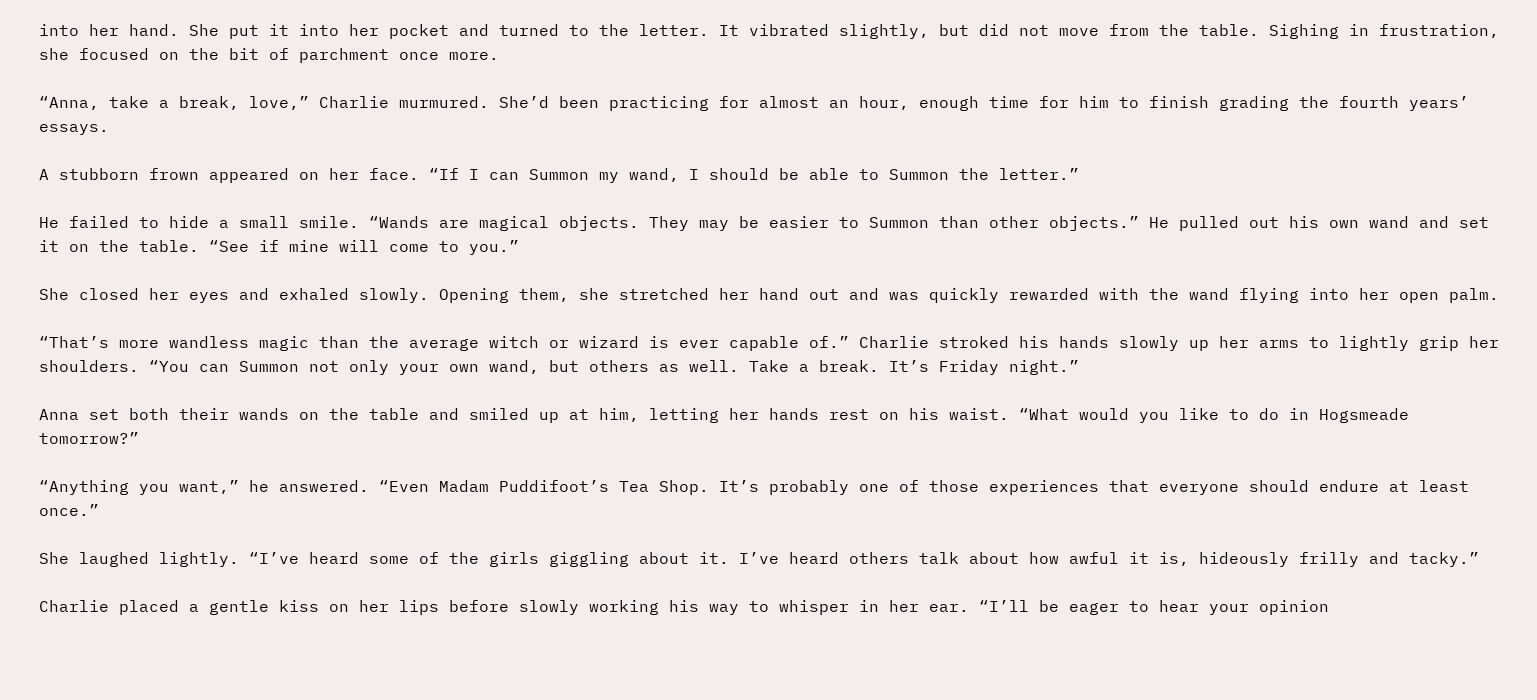into her hand. She put it into her pocket and turned to the letter. It vibrated slightly, but did not move from the table. Sighing in frustration, she focused on the bit of parchment once more.

“Anna, take a break, love,” Charlie murmured. She’d been practicing for almost an hour, enough time for him to finish grading the fourth years’ essays.

A stubborn frown appeared on her face. “If I can Summon my wand, I should be able to Summon the letter.”

He failed to hide a small smile. “Wands are magical objects. They may be easier to Summon than other objects.” He pulled out his own wand and set it on the table. “See if mine will come to you.”

She closed her eyes and exhaled slowly. Opening them, she stretched her hand out and was quickly rewarded with the wand flying into her open palm.

“That’s more wandless magic than the average witch or wizard is ever capable of.” Charlie stroked his hands slowly up her arms to lightly grip her shoulders. “You can Summon not only your own wand, but others as well. Take a break. It’s Friday night.”

Anna set both their wands on the table and smiled up at him, letting her hands rest on his waist. “What would you like to do in Hogsmeade tomorrow?”

“Anything you want,” he answered. “Even Madam Puddifoot’s Tea Shop. It’s probably one of those experiences that everyone should endure at least once.”

She laughed lightly. “I’ve heard some of the girls giggling about it. I’ve heard others talk about how awful it is, hideously frilly and tacky.”

Charlie placed a gentle kiss on her lips before slowly working his way to whisper in her ear. “I’ll be eager to hear your opinion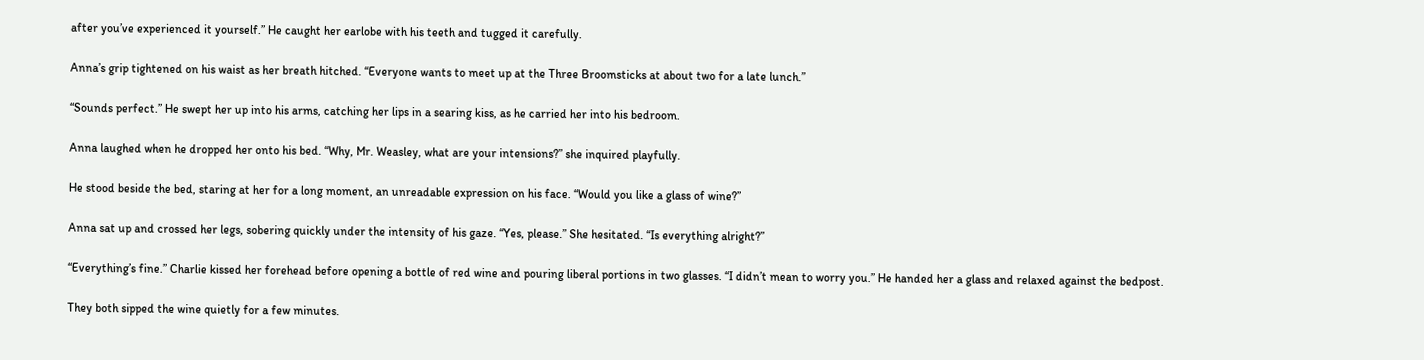after you’ve experienced it yourself.” He caught her earlobe with his teeth and tugged it carefully.

Anna’s grip tightened on his waist as her breath hitched. “Everyone wants to meet up at the Three Broomsticks at about two for a late lunch.”

“Sounds perfect.” He swept her up into his arms, catching her lips in a searing kiss, as he carried her into his bedroom.

Anna laughed when he dropped her onto his bed. “Why, Mr. Weasley, what are your intensions?” she inquired playfully.

He stood beside the bed, staring at her for a long moment, an unreadable expression on his face. “Would you like a glass of wine?”

Anna sat up and crossed her legs, sobering quickly under the intensity of his gaze. “Yes, please.” She hesitated. “Is everything alright?”

“Everything’s fine.” Charlie kissed her forehead before opening a bottle of red wine and pouring liberal portions in two glasses. “I didn’t mean to worry you.” He handed her a glass and relaxed against the bedpost.

They both sipped the wine quietly for a few minutes.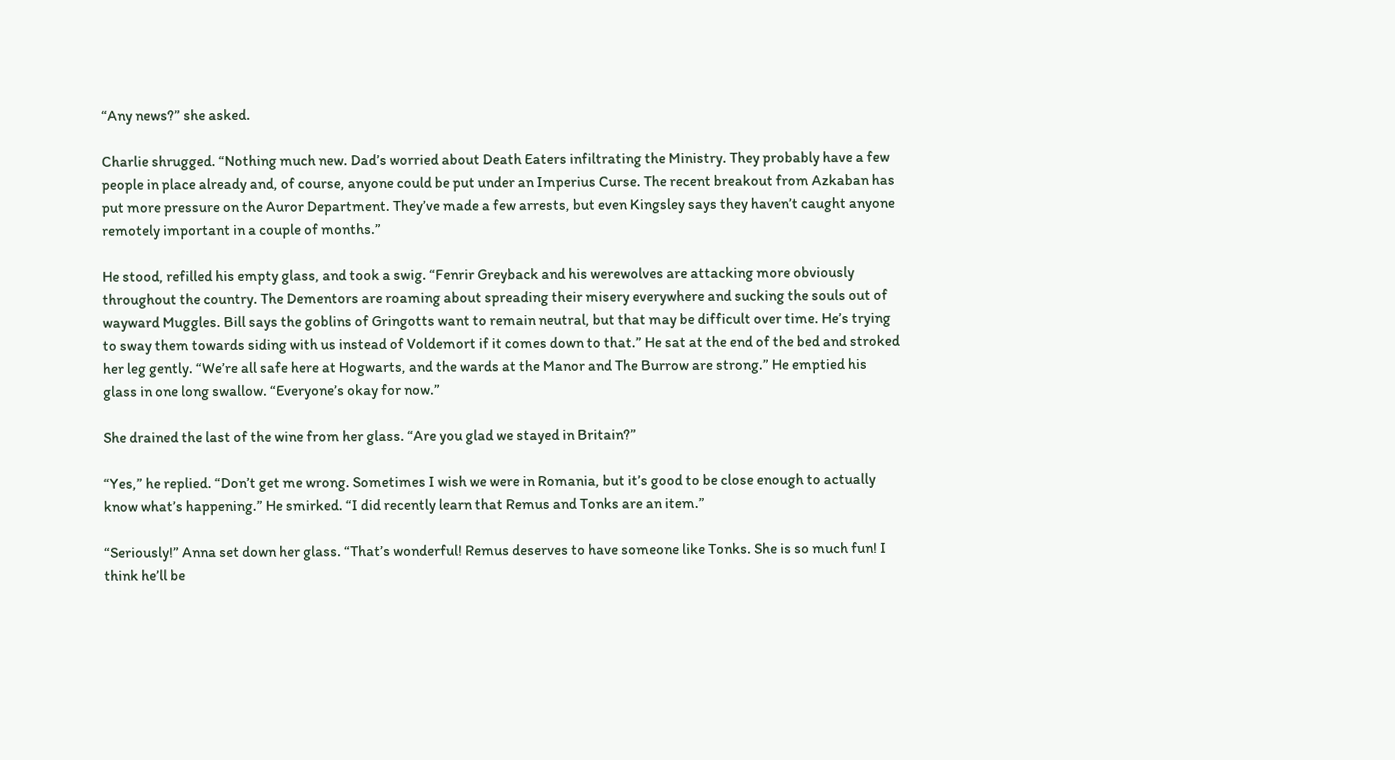“Any news?” she asked.

Charlie shrugged. “Nothing much new. Dad’s worried about Death Eaters infiltrating the Ministry. They probably have a few people in place already and, of course, anyone could be put under an Imperius Curse. The recent breakout from Azkaban has put more pressure on the Auror Department. They’ve made a few arrests, but even Kingsley says they haven’t caught anyone remotely important in a couple of months.”

He stood, refilled his empty glass, and took a swig. “Fenrir Greyback and his werewolves are attacking more obviously throughout the country. The Dementors are roaming about spreading their misery everywhere and sucking the souls out of wayward Muggles. Bill says the goblins of Gringotts want to remain neutral, but that may be difficult over time. He’s trying to sway them towards siding with us instead of Voldemort if it comes down to that.” He sat at the end of the bed and stroked her leg gently. “We’re all safe here at Hogwarts, and the wards at the Manor and The Burrow are strong.” He emptied his glass in one long swallow. “Everyone’s okay for now.”

She drained the last of the wine from her glass. “Are you glad we stayed in Britain?”

“Yes,” he replied. “Don’t get me wrong. Sometimes I wish we were in Romania, but it’s good to be close enough to actually know what’s happening.” He smirked. “I did recently learn that Remus and Tonks are an item.”

“Seriously!” Anna set down her glass. “That’s wonderful! Remus deserves to have someone like Tonks. She is so much fun! I think he’ll be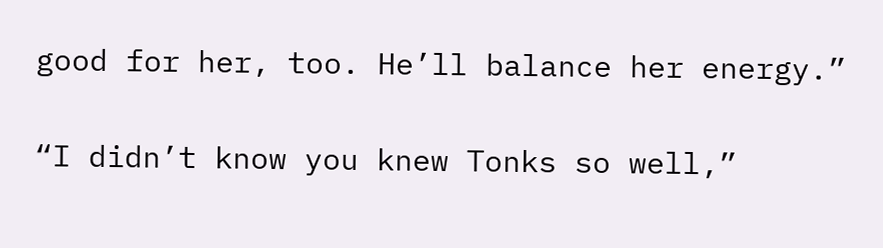good for her, too. He’ll balance her energy.”

“I didn’t know you knew Tonks so well,”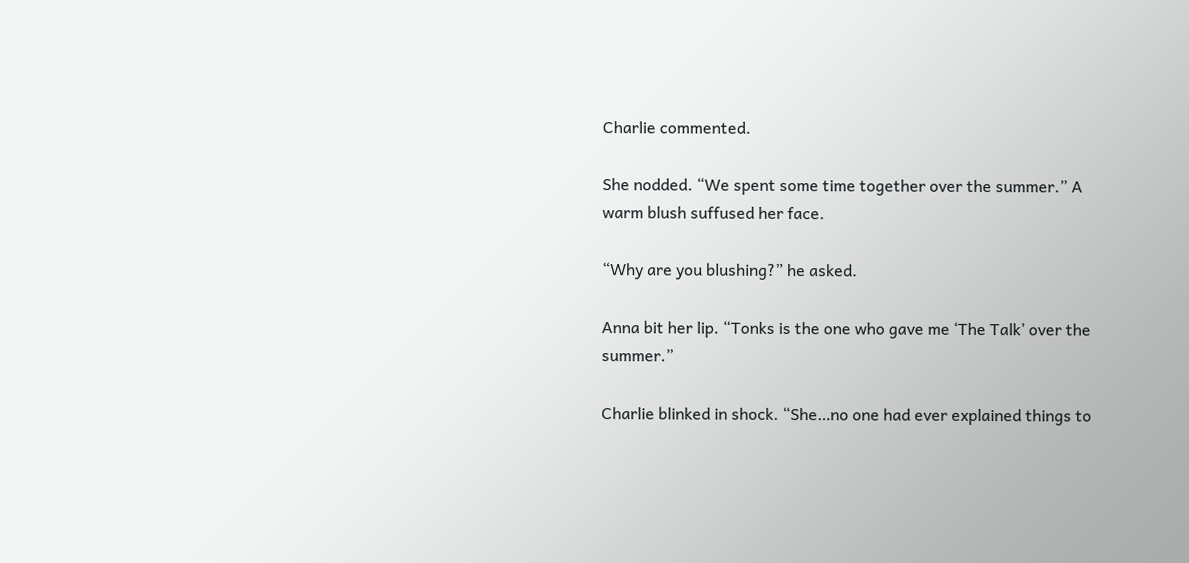Charlie commented.

She nodded. “We spent some time together over the summer.” A warm blush suffused her face.

“Why are you blushing?” he asked.

Anna bit her lip. “Tonks is the one who gave me ‘The Talk’ over the summer.”

Charlie blinked in shock. “She…no one had ever explained things to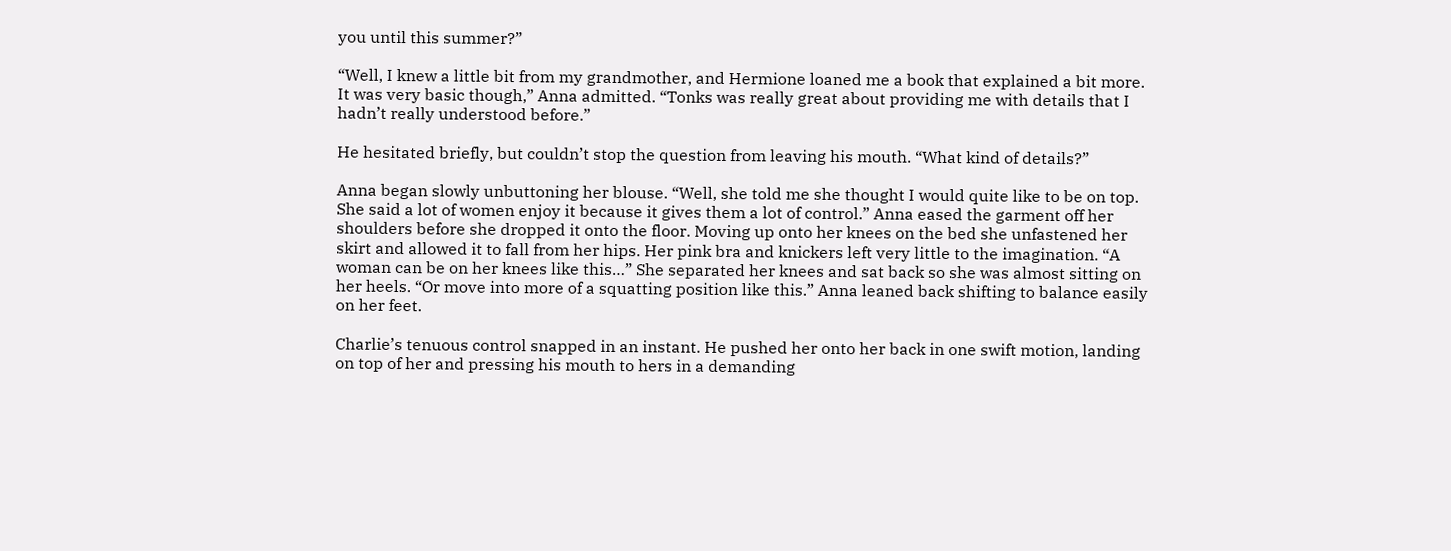you until this summer?”

“Well, I knew a little bit from my grandmother, and Hermione loaned me a book that explained a bit more. It was very basic though,” Anna admitted. “Tonks was really great about providing me with details that I hadn’t really understood before.”

He hesitated briefly, but couldn’t stop the question from leaving his mouth. “What kind of details?”

Anna began slowly unbuttoning her blouse. “Well, she told me she thought I would quite like to be on top. She said a lot of women enjoy it because it gives them a lot of control.” Anna eased the garment off her shoulders before she dropped it onto the floor. Moving up onto her knees on the bed she unfastened her skirt and allowed it to fall from her hips. Her pink bra and knickers left very little to the imagination. “A woman can be on her knees like this…” She separated her knees and sat back so she was almost sitting on her heels. “Or move into more of a squatting position like this.” Anna leaned back shifting to balance easily on her feet.

Charlie’s tenuous control snapped in an instant. He pushed her onto her back in one swift motion, landing on top of her and pressing his mouth to hers in a demanding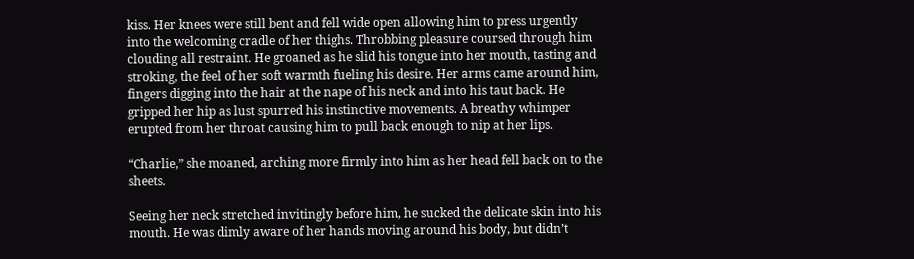kiss. Her knees were still bent and fell wide open allowing him to press urgently into the welcoming cradle of her thighs. Throbbing pleasure coursed through him clouding all restraint. He groaned as he slid his tongue into her mouth, tasting and stroking, the feel of her soft warmth fueling his desire. Her arms came around him, fingers digging into the hair at the nape of his neck and into his taut back. He gripped her hip as lust spurred his instinctive movements. A breathy whimper erupted from her throat causing him to pull back enough to nip at her lips.

“Charlie,” she moaned, arching more firmly into him as her head fell back on to the sheets.

Seeing her neck stretched invitingly before him, he sucked the delicate skin into his mouth. He was dimly aware of her hands moving around his body, but didn’t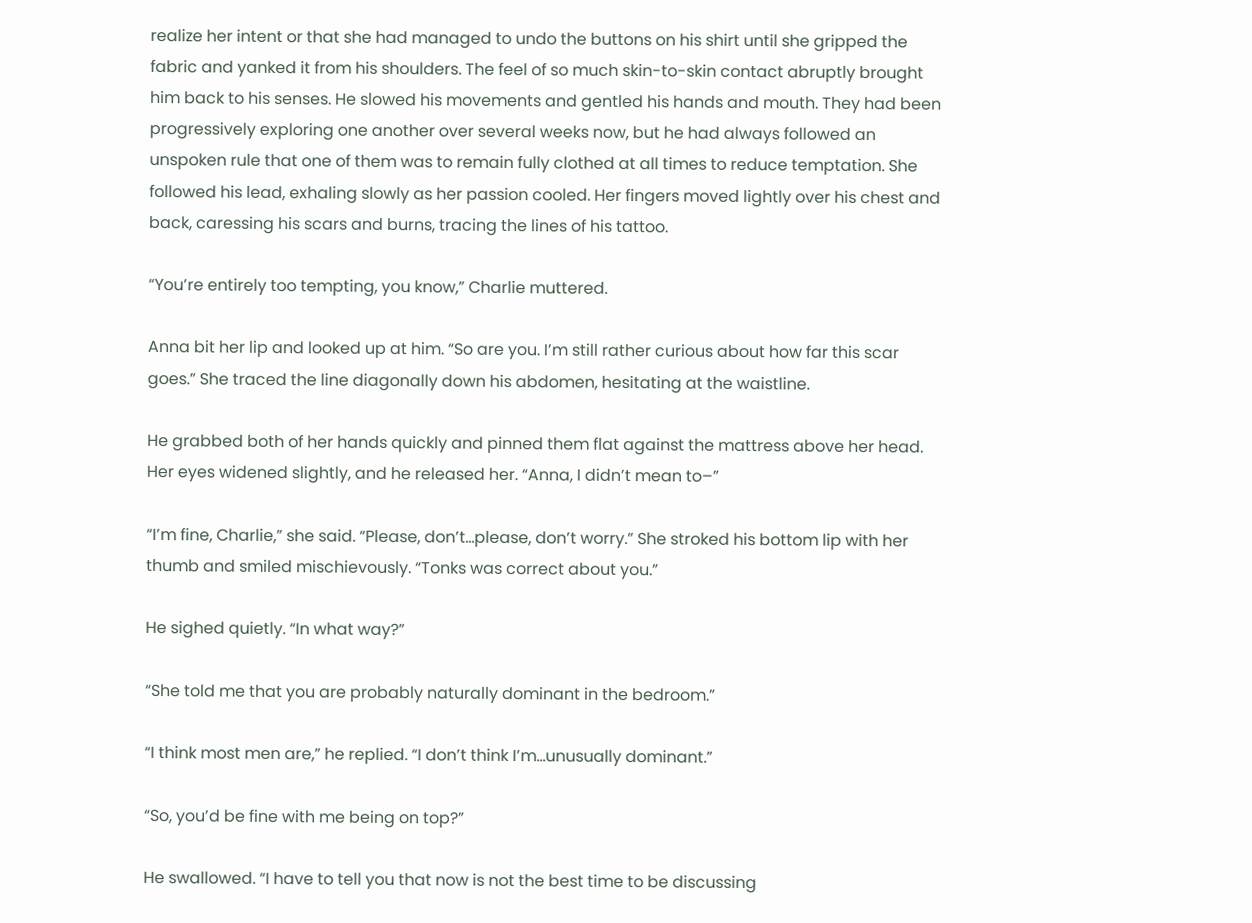realize her intent or that she had managed to undo the buttons on his shirt until she gripped the fabric and yanked it from his shoulders. The feel of so much skin-to-skin contact abruptly brought him back to his senses. He slowed his movements and gentled his hands and mouth. They had been progressively exploring one another over several weeks now, but he had always followed an unspoken rule that one of them was to remain fully clothed at all times to reduce temptation. She followed his lead, exhaling slowly as her passion cooled. Her fingers moved lightly over his chest and back, caressing his scars and burns, tracing the lines of his tattoo.

“You’re entirely too tempting, you know,” Charlie muttered.

Anna bit her lip and looked up at him. “So are you. I’m still rather curious about how far this scar goes.” She traced the line diagonally down his abdomen, hesitating at the waistline.

He grabbed both of her hands quickly and pinned them flat against the mattress above her head. Her eyes widened slightly, and he released her. “Anna, I didn’t mean to–”

“I’m fine, Charlie,” she said. “Please, don’t…please, don’t worry.” She stroked his bottom lip with her thumb and smiled mischievously. “Tonks was correct about you.”

He sighed quietly. “In what way?”

“She told me that you are probably naturally dominant in the bedroom.”

“I think most men are,” he replied. “I don’t think I’m…unusually dominant.”

“So, you’d be fine with me being on top?”

He swallowed. “I have to tell you that now is not the best time to be discussing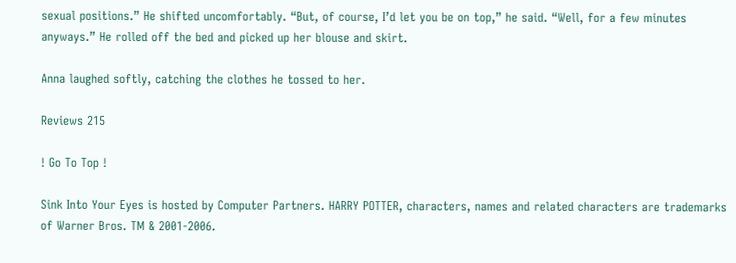sexual positions.” He shifted uncomfortably. “But, of course, I’d let you be on top,” he said. “Well, for a few minutes anyways.” He rolled off the bed and picked up her blouse and skirt.

Anna laughed softly, catching the clothes he tossed to her.

Reviews 215

! Go To Top !

Sink Into Your Eyes is hosted by Computer Partners. HARRY POTTER, characters, names and related characters are trademarks of Warner Bros. TM & 2001-2006.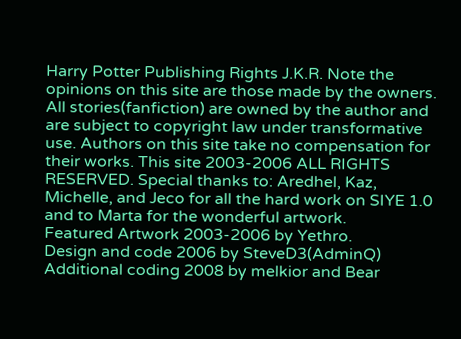Harry Potter Publishing Rights J.K.R. Note the opinions on this site are those made by the owners. All stories(fanfiction) are owned by the author and are subject to copyright law under transformative use. Authors on this site take no compensation for their works. This site 2003-2006 ALL RIGHTS RESERVED. Special thanks to: Aredhel, Kaz, Michelle, and Jeco for all the hard work on SIYE 1.0 and to Marta for the wonderful artwork.
Featured Artwork 2003-2006 by Yethro.
Design and code 2006 by SteveD3(AdminQ)
Additional coding 2008 by melkior and Bear